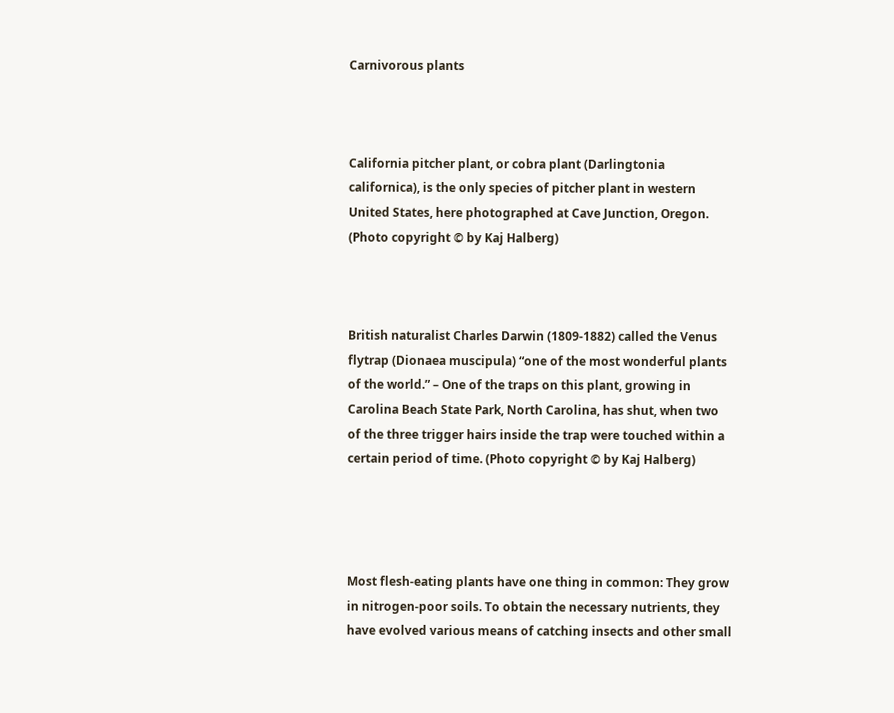Carnivorous plants



California pitcher plant, or cobra plant (Darlingtonia californica), is the only species of pitcher plant in western United States, here photographed at Cave Junction, Oregon. (Photo copyright © by Kaj Halberg)



British naturalist Charles Darwin (1809-1882) called the Venus flytrap (Dionaea muscipula) “one of the most wonderful plants of the world.” – One of the traps on this plant, growing in Carolina Beach State Park, North Carolina, has shut, when two of the three trigger hairs inside the trap were touched within a certain period of time. (Photo copyright © by Kaj Halberg)




Most flesh-eating plants have one thing in common: They grow in nitrogen-poor soils. To obtain the necessary nutrients, they have evolved various means of catching insects and other small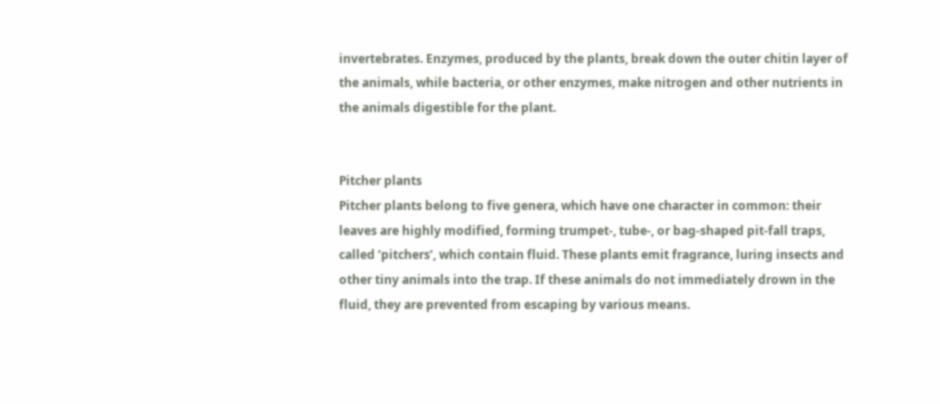invertebrates. Enzymes, produced by the plants, break down the outer chitin layer of the animals, while bacteria, or other enzymes, make nitrogen and other nutrients in the animals digestible for the plant.


Pitcher plants
Pitcher plants belong to five genera, which have one character in common: their leaves are highly modified, forming trumpet-, tube-, or bag-shaped pit-fall traps, called ‘pitchers’, which contain fluid. These plants emit fragrance, luring insects and other tiny animals into the trap. If these animals do not immediately drown in the fluid, they are prevented from escaping by various means.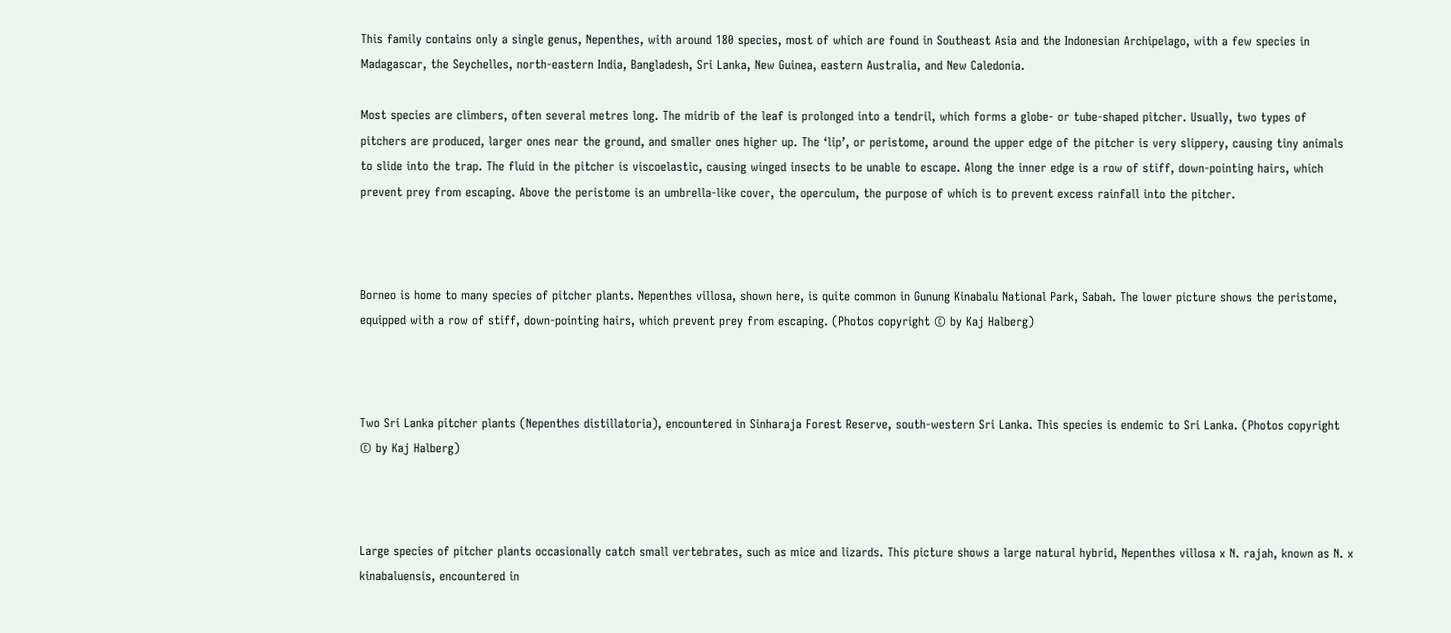This family contains only a single genus, Nepenthes, with around 180 species, most of which are found in Southeast Asia and the Indonesian Archipelago, with a few species in Madagascar, the Seychelles, north-eastern India, Bangladesh, Sri Lanka, New Guinea, eastern Australia, and New Caledonia.

Most species are climbers, often several metres long. The midrib of the leaf is prolonged into a tendril, which forms a globe- or tube-shaped pitcher. Usually, two types of pitchers are produced, larger ones near the ground, and smaller ones higher up. The ‘lip’, or peristome, around the upper edge of the pitcher is very slippery, causing tiny animals to slide into the trap. The fluid in the pitcher is viscoelastic, causing winged insects to be unable to escape. Along the inner edge is a row of stiff, down-pointing hairs, which prevent prey from escaping. Above the peristome is an umbrella-like cover, the operculum, the purpose of which is to prevent excess rainfall into the pitcher.



Borneo is home to many species of pitcher plants. Nepenthes villosa, shown here, is quite common in Gunung Kinabalu National Park, Sabah. The lower picture shows the peristome, equipped with a row of stiff, down-pointing hairs, which prevent prey from escaping. (Photos copyright © by Kaj Halberg)



Two Sri Lanka pitcher plants (Nepenthes distillatoria), encountered in Sinharaja Forest Reserve, south-western Sri Lanka. This species is endemic to Sri Lanka. (Photos copyright © by Kaj Halberg)



Large species of pitcher plants occasionally catch small vertebrates, such as mice and lizards. This picture shows a large natural hybrid, Nepenthes villosa x N. rajah, known as N. x kinabaluensis, encountered in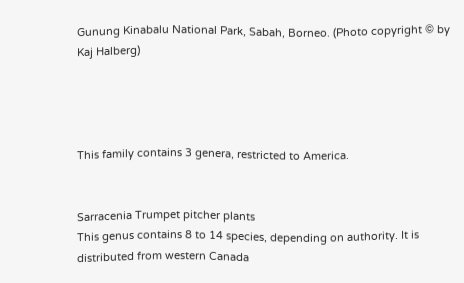Gunung Kinabalu National Park, Sabah, Borneo. (Photo copyright © by Kaj Halberg)




This family contains 3 genera, restricted to America.


Sarracenia Trumpet pitcher plants
This genus contains 8 to 14 species, depending on authority. It is distributed from western Canada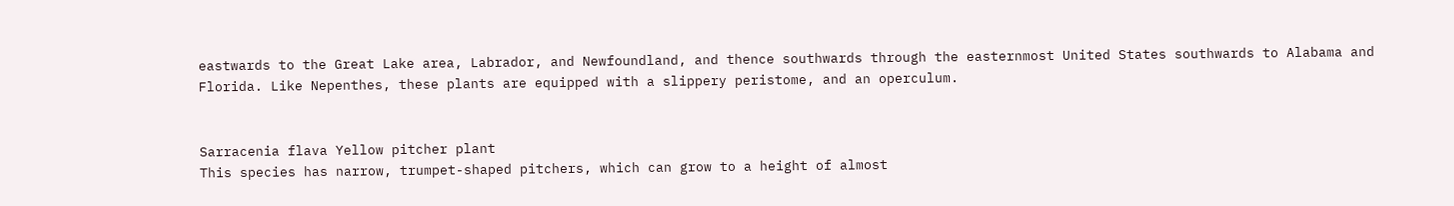eastwards to the Great Lake area, Labrador, and Newfoundland, and thence southwards through the easternmost United States southwards to Alabama and Florida. Like Nepenthes, these plants are equipped with a slippery peristome, and an operculum.


Sarracenia flava Yellow pitcher plant
This species has narrow, trumpet-shaped pitchers, which can grow to a height of almost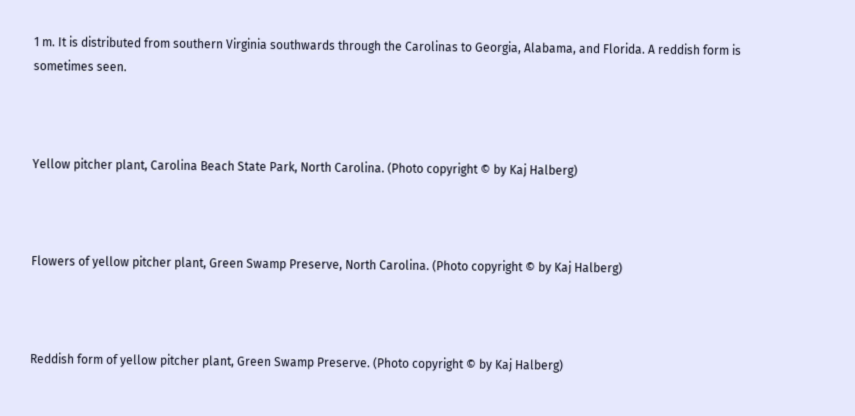1 m. It is distributed from southern Virginia southwards through the Carolinas to Georgia, Alabama, and Florida. A reddish form is sometimes seen.



Yellow pitcher plant, Carolina Beach State Park, North Carolina. (Photo copyright © by Kaj Halberg)



Flowers of yellow pitcher plant, Green Swamp Preserve, North Carolina. (Photo copyright © by Kaj Halberg)



Reddish form of yellow pitcher plant, Green Swamp Preserve. (Photo copyright © by Kaj Halberg)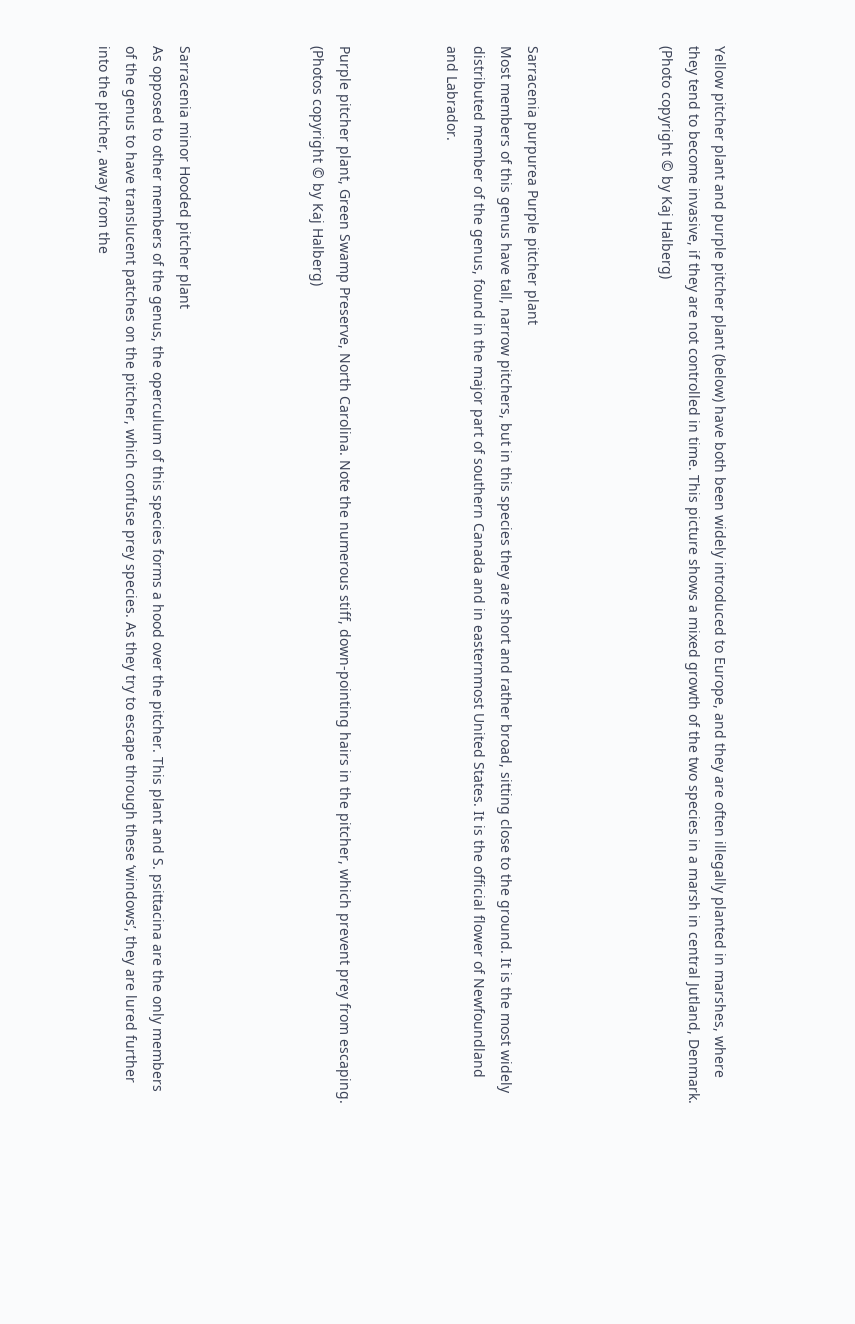Yellow pitcher plant and purple pitcher plant (below) have both been widely introduced to Europe, and they are often illegally planted in marshes, where they tend to become invasive, if they are not controlled in time. This picture shows a mixed growth of the two species in a marsh in central Jutland, Denmark. (Photo copyright © by Kaj Halberg)




Sarracenia purpurea Purple pitcher plant
Most members of this genus have tall, narrow pitchers, but in this species they are short and rather broad, sitting close to the ground. It is the most widely distributed member of the genus, found in the major part of southern Canada and in easternmost United States. It is the official flower of Newfoundland and Labrador.



Purple pitcher plant, Green Swamp Preserve, North Carolina. Note the numerous stiff, down-pointing hairs in the pitcher, which prevent prey from escaping. (Photos copyright © by Kaj Halberg)




Sarracenia minor Hooded pitcher plant
As opposed to other members of the genus, the operculum of this species forms a hood over the pitcher. This plant and S. psittacina are the only members of the genus to have translucent patches on the pitcher, which confuse prey species. As they try to escape through these ‘windows’, they are lured further into the pitcher, away from the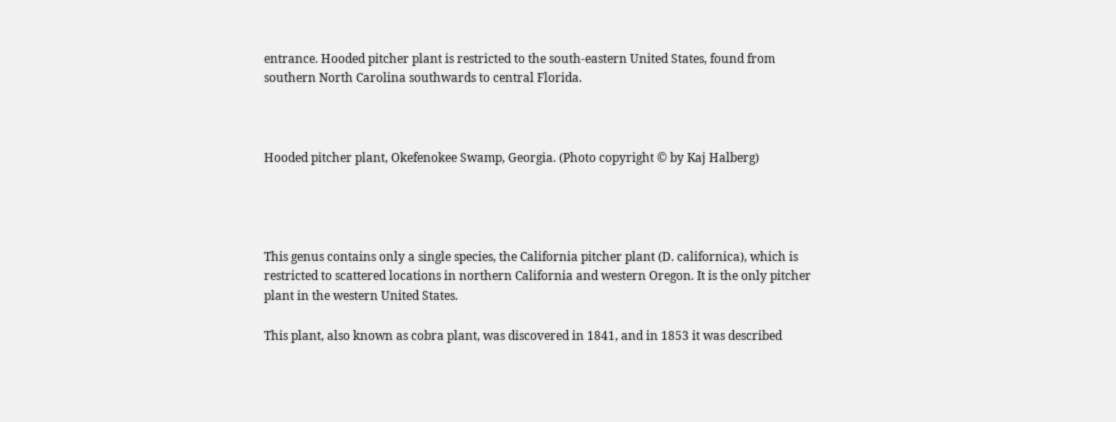entrance. Hooded pitcher plant is restricted to the south-eastern United States, found from southern North Carolina southwards to central Florida.



Hooded pitcher plant, Okefenokee Swamp, Georgia. (Photo copyright © by Kaj Halberg)




This genus contains only a single species, the California pitcher plant (D. californica), which is restricted to scattered locations in northern California and western Oregon. It is the only pitcher plant in the western United States.

This plant, also known as cobra plant, was discovered in 1841, and in 1853 it was described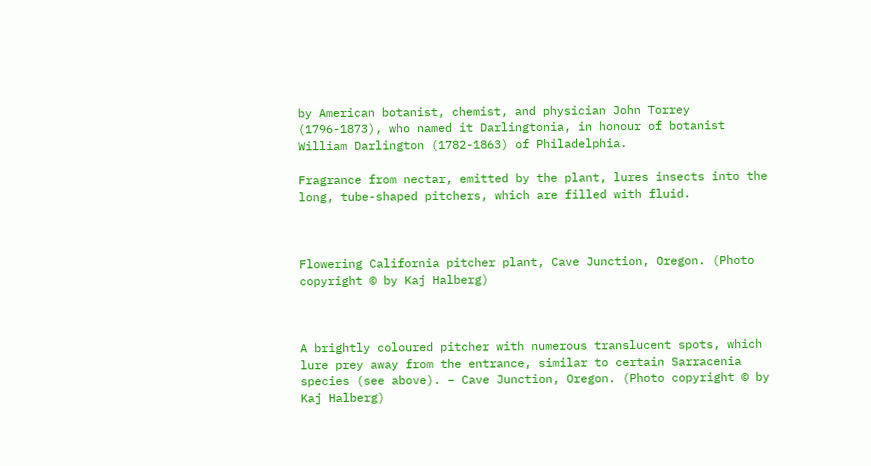by American botanist, chemist, and physician John Torrey (1796-1873), who named it Darlingtonia, in honour of botanist William Darlington (1782-1863) of Philadelphia.

Fragrance from nectar, emitted by the plant, lures insects into the long, tube-shaped pitchers, which are filled with fluid.



Flowering California pitcher plant, Cave Junction, Oregon. (Photo copyright © by Kaj Halberg)



A brightly coloured pitcher with numerous translucent spots, which lure prey away from the entrance, similar to certain Sarracenia species (see above). – Cave Junction, Oregon. (Photo copyright © by Kaj Halberg)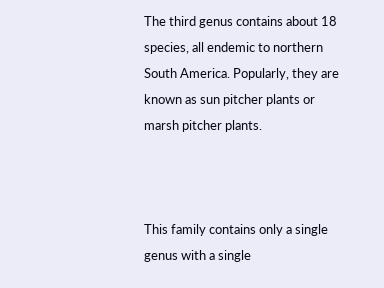The third genus contains about 18 species, all endemic to northern South America. Popularly, they are known as sun pitcher plants or marsh pitcher plants.



This family contains only a single genus with a single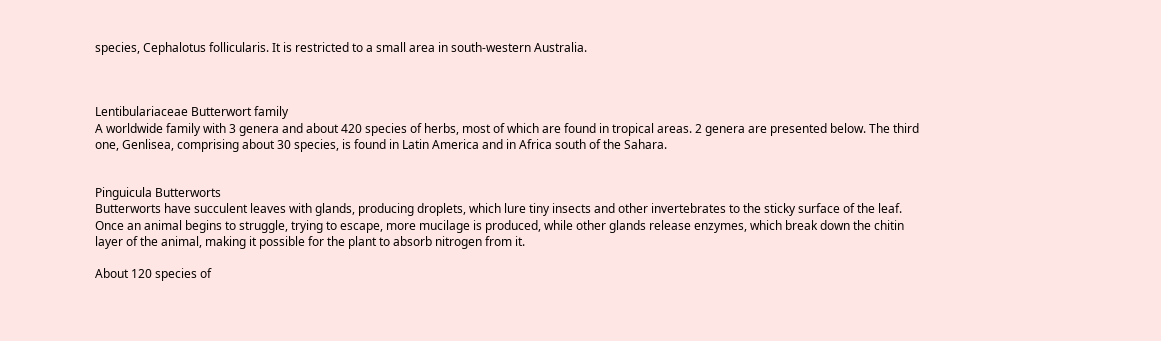species, Cephalotus follicularis. It is restricted to a small area in south-western Australia.



Lentibulariaceae Butterwort family
A worldwide family with 3 genera and about 420 species of herbs, most of which are found in tropical areas. 2 genera are presented below. The third one, Genlisea, comprising about 30 species, is found in Latin America and in Africa south of the Sahara.


Pinguicula Butterworts
Butterworts have succulent leaves with glands, producing droplets, which lure tiny insects and other invertebrates to the sticky surface of the leaf. Once an animal begins to struggle, trying to escape, more mucilage is produced, while other glands release enzymes, which break down the chitin layer of the animal, making it possible for the plant to absorb nitrogen from it.

About 120 species of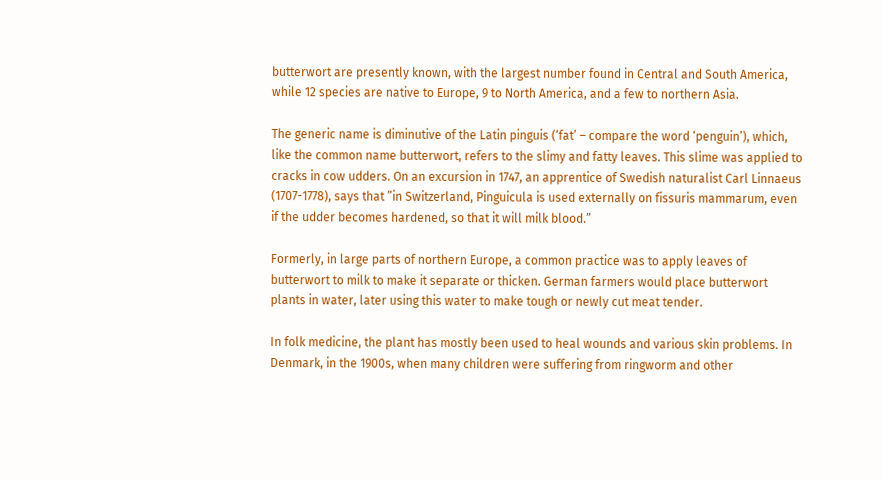butterwort are presently known, with the largest number found in Central and South America, while 12 species are native to Europe, 9 to North America, and a few to northern Asia.

The generic name is diminutive of the Latin pinguis (‘fat’ – compare the word ‘penguin’), which, like the common name butterwort, refers to the slimy and fatty leaves. This slime was applied to cracks in cow udders. On an excursion in 1747, an apprentice of Swedish naturalist Carl Linnaeus (1707-1778), says that ”in Switzerland, Pinguicula is used externally on fissuris mammarum, even if the udder becomes hardened, so that it will milk blood.”

Formerly, in large parts of northern Europe, a common practice was to apply leaves of butterwort to milk to make it separate or thicken. German farmers would place butterwort plants in water, later using this water to make tough or newly cut meat tender.

In folk medicine, the plant has mostly been used to heal wounds and various skin problems. In Denmark, in the 1900s, when many children were suffering from ringworm and other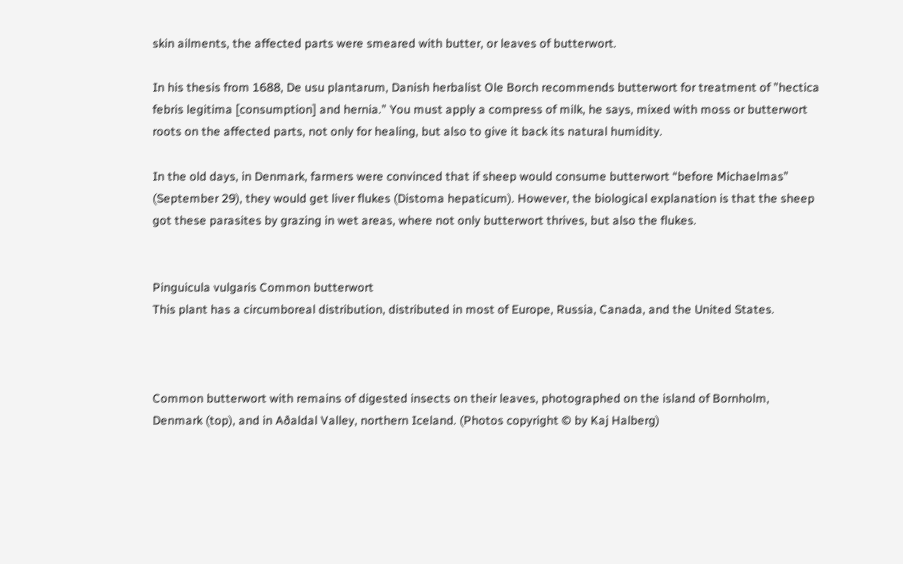skin ailments, the affected parts were smeared with butter, or leaves of butterwort.

In his thesis from 1688, De usu plantarum, Danish herbalist Ole Borch recommends butterwort for treatment of ”hectica febris legitima [consumption] and hernia.” You must apply a compress of milk, he says, mixed with moss or butterwort roots on the affected parts, not only for healing, but also to give it back its natural humidity.

In the old days, in Denmark, farmers were convinced that if sheep would consume butterwort “before Michaelmas” (September 29), they would get liver flukes (Distoma hepaticum). However, the biological explanation is that the sheep got these parasites by grazing in wet areas, where not only butterwort thrives, but also the flukes.


Pinguicula vulgaris Common butterwort
This plant has a circumboreal distribution, distributed in most of Europe, Russia, Canada, and the United States.



Common butterwort with remains of digested insects on their leaves, photographed on the island of Bornholm, Denmark (top), and in Aðaldal Valley, northern Iceland. (Photos copyright © by Kaj Halberg)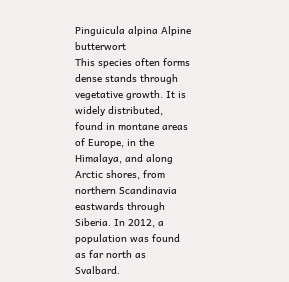Pinguicula alpina Alpine butterwort
This species often forms dense stands through vegetative growth. It is widely distributed, found in montane areas of Europe, in the Himalaya, and along Arctic shores, from northern Scandinavia eastwards through Siberia. In 2012, a population was found as far north as Svalbard.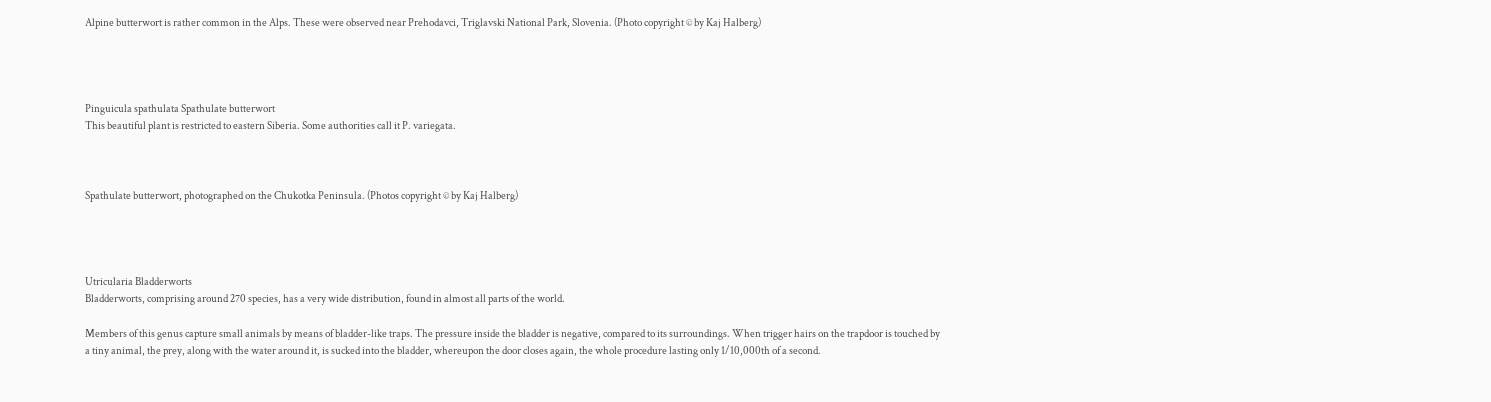Alpine butterwort is rather common in the Alps. These were observed near Prehodavci, Triglavski National Park, Slovenia. (Photo copyright © by Kaj Halberg)




Pinguicula spathulata Spathulate butterwort
This beautiful plant is restricted to eastern Siberia. Some authorities call it P. variegata.



Spathulate butterwort, photographed on the Chukotka Peninsula. (Photos copyright © by Kaj Halberg)




Utricularia Bladderworts
Bladderworts, comprising around 270 species, has a very wide distribution, found in almost all parts of the world.

Members of this genus capture small animals by means of bladder-like traps. The pressure inside the bladder is negative, compared to its surroundings. When trigger hairs on the trapdoor is touched by a tiny animal, the prey, along with the water around it, is sucked into the bladder, whereupon the door closes again, the whole procedure lasting only 1/10,000th of a second.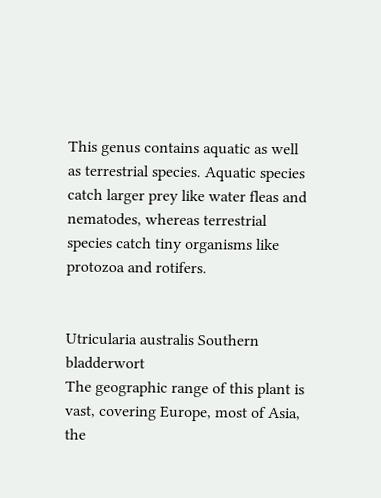This genus contains aquatic as well as terrestrial species. Aquatic species catch larger prey like water fleas and nematodes, whereas terrestrial species catch tiny organisms like protozoa and rotifers.


Utricularia australis Southern bladderwort
The geographic range of this plant is vast, covering Europe, most of Asia, the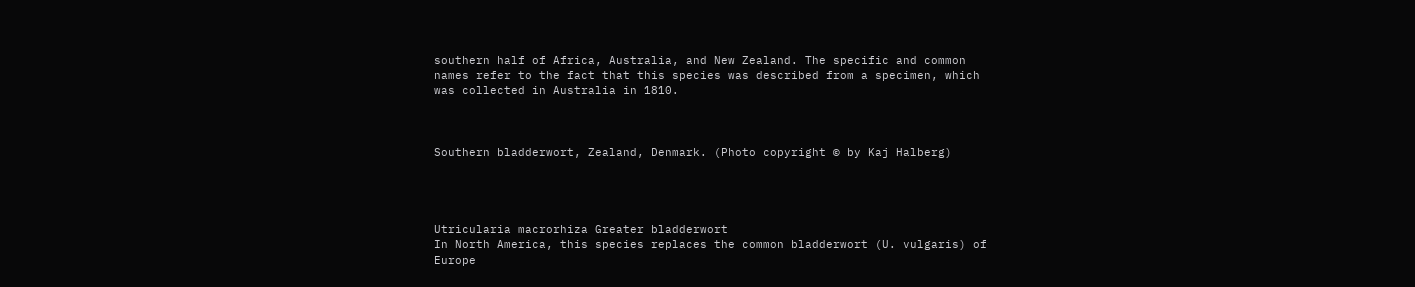southern half of Africa, Australia, and New Zealand. The specific and common names refer to the fact that this species was described from a specimen, which was collected in Australia in 1810.



Southern bladderwort, Zealand, Denmark. (Photo copyright © by Kaj Halberg)




Utricularia macrorhiza Greater bladderwort
In North America, this species replaces the common bladderwort (U. vulgaris) of Europe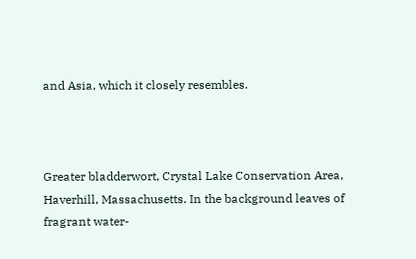and Asia, which it closely resembles.



Greater bladderwort, Crystal Lake Conservation Area, Haverhill, Massachusetts. In the background leaves of fragrant water-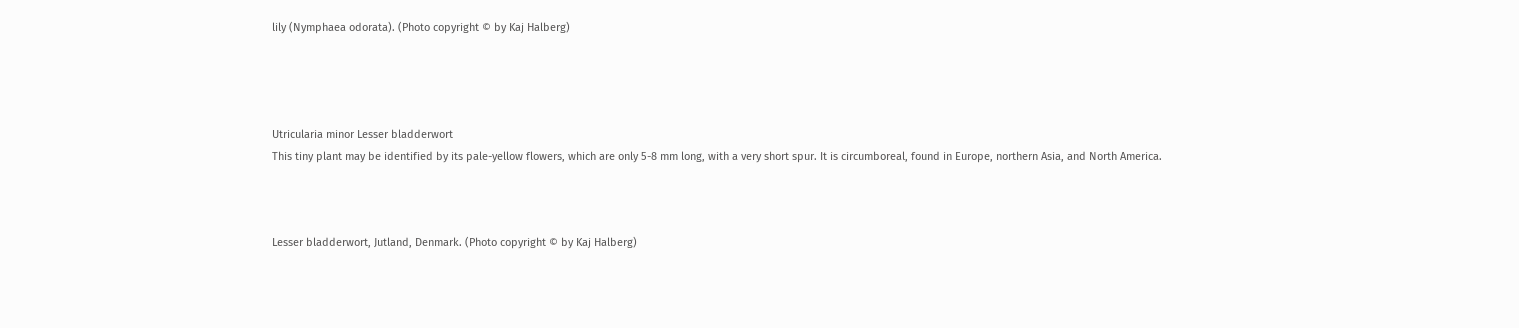lily (Nymphaea odorata). (Photo copyright © by Kaj Halberg)




Utricularia minor Lesser bladderwort
This tiny plant may be identified by its pale-yellow flowers, which are only 5-8 mm long, with a very short spur. It is circumboreal, found in Europe, northern Asia, and North America.



Lesser bladderwort, Jutland, Denmark. (Photo copyright © by Kaj Halberg)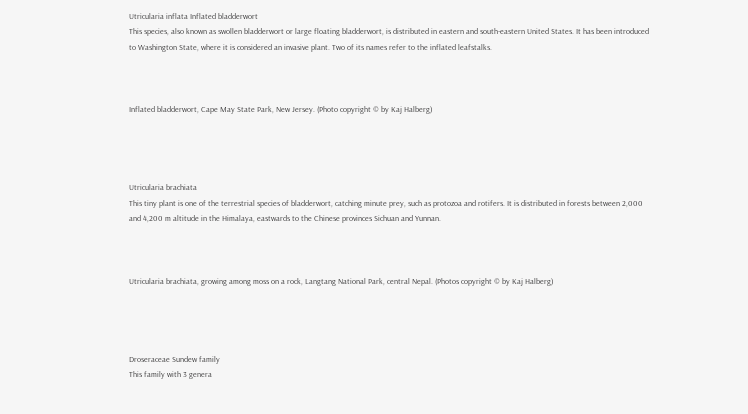Utricularia inflata Inflated bladderwort
This species, also known as swollen bladderwort or large floating bladderwort, is distributed in eastern and south-eastern United States. It has been introduced to Washington State, where it is considered an invasive plant. Two of its names refer to the inflated leafstalks.



Inflated bladderwort, Cape May State Park, New Jersey. (Photo copyright © by Kaj Halberg)




Utricularia brachiata
This tiny plant is one of the terrestrial species of bladderwort, catching minute prey, such as protozoa and rotifers. It is distributed in forests between 2,000 and 4,200 m altitude in the Himalaya, eastwards to the Chinese provinces Sichuan and Yunnan.



Utricularia brachiata, growing among moss on a rock, Langtang National Park, central Nepal. (Photos copyright © by Kaj Halberg)




Droseraceae Sundew family
This family with 3 genera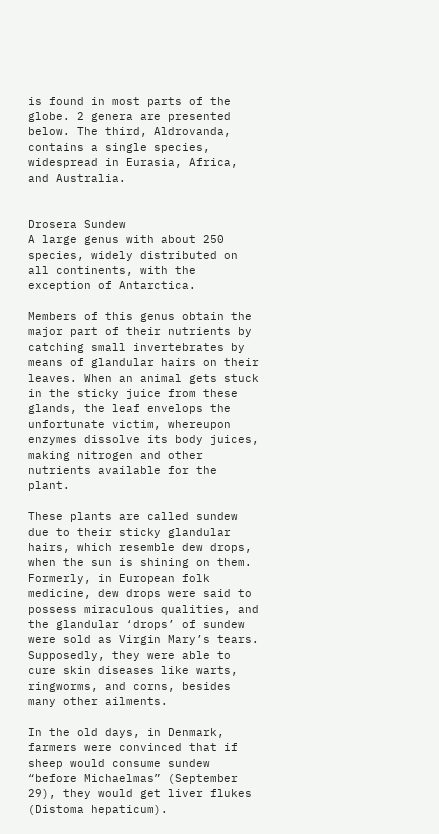is found in most parts of the globe. 2 genera are presented below. The third, Aldrovanda, contains a single species, widespread in Eurasia, Africa, and Australia.


Drosera Sundew
A large genus with about 250 species, widely distributed on all continents, with the exception of Antarctica.

Members of this genus obtain the major part of their nutrients by catching small invertebrates by means of glandular hairs on their leaves. When an animal gets stuck in the sticky juice from these glands, the leaf envelops the unfortunate victim, whereupon enzymes dissolve its body juices, making nitrogen and other nutrients available for the plant.

These plants are called sundew due to their sticky glandular hairs, which resemble dew drops, when the sun is shining on them. Formerly, in European folk medicine, dew drops were said to possess miraculous qualities, and the glandular ‘drops’ of sundew were sold as Virgin Mary’s tears. Supposedly, they were able to cure skin diseases like warts, ringworms, and corns, besides many other ailments.

In the old days, in Denmark, farmers were convinced that if sheep would consume sundew “before Michaelmas” (September 29), they would get liver flukes (Distoma hepaticum).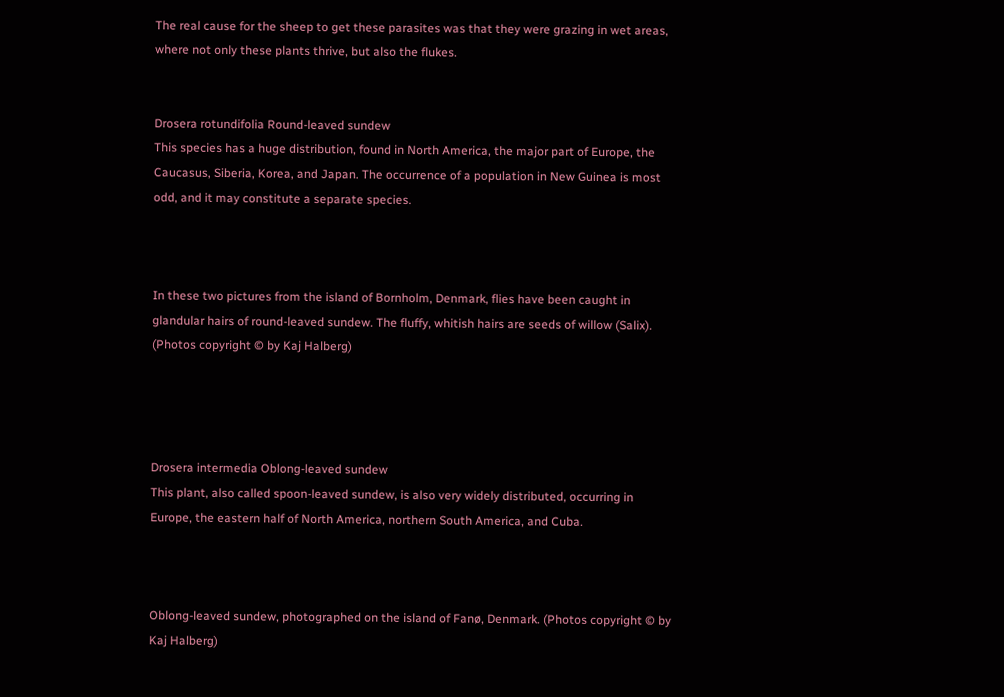The real cause for the sheep to get these parasites was that they were grazing in wet areas, where not only these plants thrive, but also the flukes.


Drosera rotundifolia Round-leaved sundew
This species has a huge distribution, found in North America, the major part of Europe, the Caucasus, Siberia, Korea, and Japan. The occurrence of a population in New Guinea is most odd, and it may constitute a separate species.



In these two pictures from the island of Bornholm, Denmark, flies have been caught in glandular hairs of round-leaved sundew. The fluffy, whitish hairs are seeds of willow (Salix). (Photos copyright © by Kaj Halberg)




Drosera intermedia Oblong-leaved sundew
This plant, also called spoon-leaved sundew, is also very widely distributed, occurring in Europe, the eastern half of North America, northern South America, and Cuba.



Oblong-leaved sundew, photographed on the island of Fanø, Denmark. (Photos copyright © by Kaj Halberg)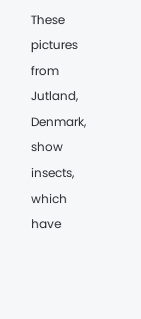These pictures from Jutland, Denmark, show insects, which have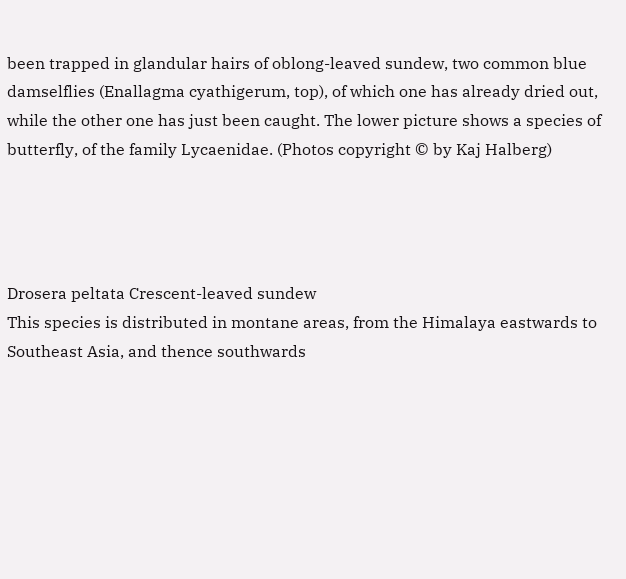been trapped in glandular hairs of oblong-leaved sundew, two common blue damselflies (Enallagma cyathigerum, top), of which one has already dried out, while the other one has just been caught. The lower picture shows a species of butterfly, of the family Lycaenidae. (Photos copyright © by Kaj Halberg)




Drosera peltata Crescent-leaved sundew
This species is distributed in montane areas, from the Himalaya eastwards to Southeast Asia, and thence southwards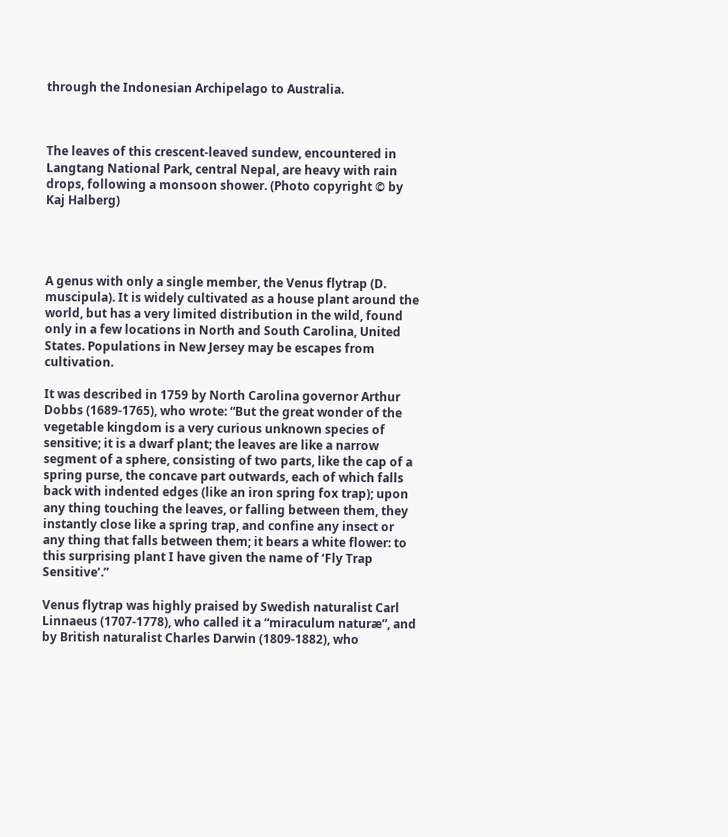through the Indonesian Archipelago to Australia.



The leaves of this crescent-leaved sundew, encountered in Langtang National Park, central Nepal, are heavy with rain drops, following a monsoon shower. (Photo copyright © by Kaj Halberg)




A genus with only a single member, the Venus flytrap (D. muscipula). It is widely cultivated as a house plant around the world, but has a very limited distribution in the wild, found only in a few locations in North and South Carolina, United States. Populations in New Jersey may be escapes from cultivation.

It was described in 1759 by North Carolina governor Arthur Dobbs (1689-1765), who wrote: “But the great wonder of the vegetable kingdom is a very curious unknown species of sensitive; it is a dwarf plant; the leaves are like a narrow segment of a sphere, consisting of two parts, like the cap of a spring purse, the concave part outwards, each of which falls back with indented edges (like an iron spring fox trap); upon any thing touching the leaves, or falling between them, they instantly close like a spring trap, and confine any insect or any thing that falls between them; it bears a white flower: to this surprising plant I have given the name of ‘Fly Trap Sensitive’.”

Venus flytrap was highly praised by Swedish naturalist Carl Linnaeus (1707-1778), who called it a “miraculum naturæ”, and by British naturalist Charles Darwin (1809-1882), who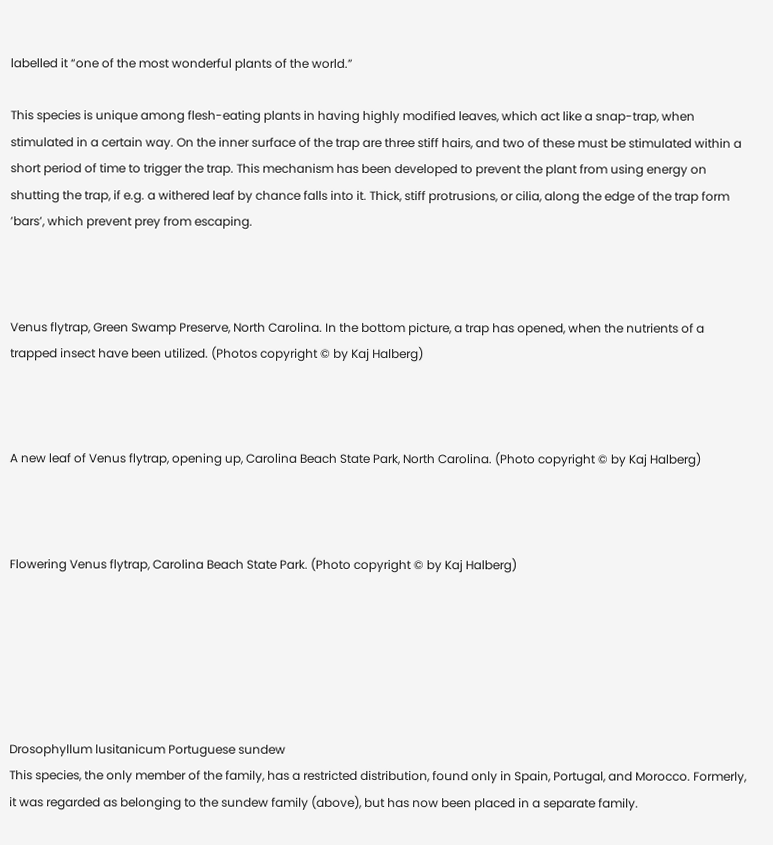labelled it “one of the most wonderful plants of the world.”

This species is unique among flesh-eating plants in having highly modified leaves, which act like a snap-trap, when stimulated in a certain way. On the inner surface of the trap are three stiff hairs, and two of these must be stimulated within a short period of time to trigger the trap. This mechanism has been developed to prevent the plant from using energy on shutting the trap, if e.g. a withered leaf by chance falls into it. Thick, stiff protrusions, or cilia, along the edge of the trap form ’bars’, which prevent prey from escaping.



Venus flytrap, Green Swamp Preserve, North Carolina. In the bottom picture, a trap has opened, when the nutrients of a trapped insect have been utilized. (Photos copyright © by Kaj Halberg)



A new leaf of Venus flytrap, opening up, Carolina Beach State Park, North Carolina. (Photo copyright © by Kaj Halberg)



Flowering Venus flytrap, Carolina Beach State Park. (Photo copyright © by Kaj Halberg)






Drosophyllum lusitanicum Portuguese sundew
This species, the only member of the family, has a restricted distribution, found only in Spain, Portugal, and Morocco. Formerly, it was regarded as belonging to the sundew family (above), but has now been placed in a separate family.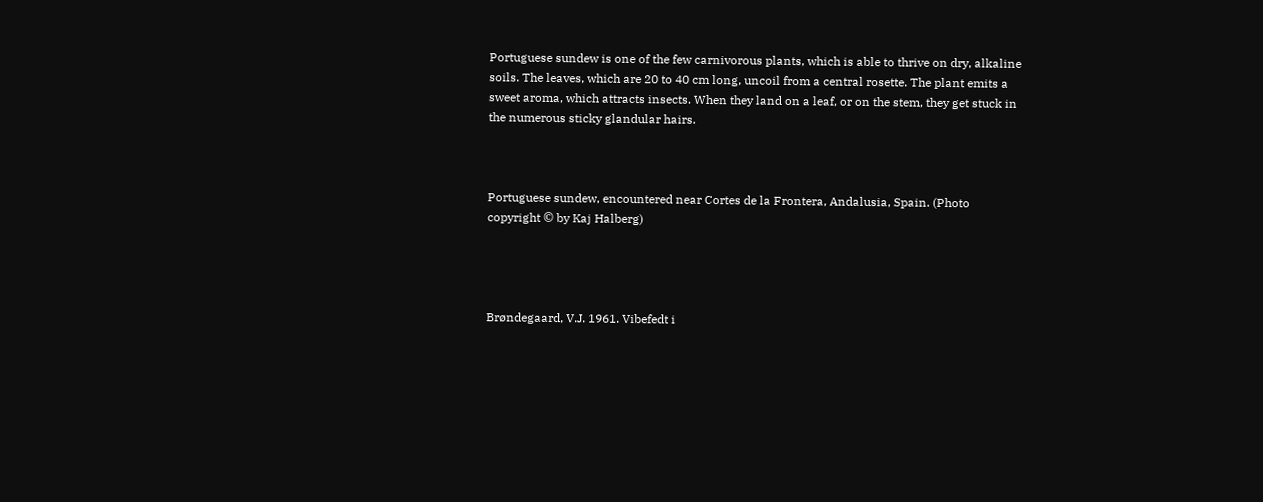Portuguese sundew is one of the few carnivorous plants, which is able to thrive on dry, alkaline soils. The leaves, which are 20 to 40 cm long, uncoil from a central rosette. The plant emits a sweet aroma, which attracts insects. When they land on a leaf, or on the stem, they get stuck in the numerous sticky glandular hairs.



Portuguese sundew, encountered near Cortes de la Frontera, Andalusia, Spain. (Photo copyright © by Kaj Halberg)




Brøndegaard, V.J. 1961. Vibefedt i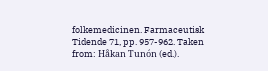folkemedicinen. Farmaceutisk Tidende 71, pp. 957-962. Taken from: Håkan Tunón (ed.).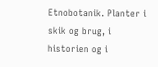Etnobotanik. Planter i skik og brug, i historien og i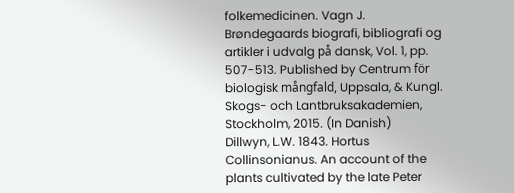folkemedicinen. Vagn J. Brøndegaards biografi, bibliografi og artikler i udvalg på dansk, Vol. 1, pp. 507-513. Published by Centrum för biologisk mångfald, Uppsala, & Kungl. Skogs- och Lantbruksakademien, Stockholm, 2015. (In Danish)
Dillwyn, L.W. 1843. Hortus Collinsonianus. An account of the plants cultivated by the late Peter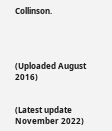Collinson.




(Uploaded August 2016)


(Latest update November 2022)